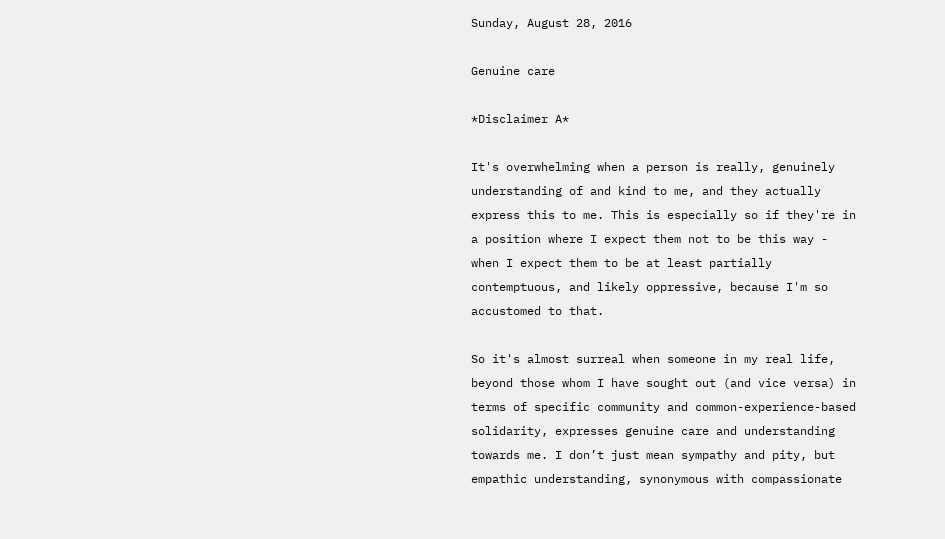Sunday, August 28, 2016

Genuine care

*Disclaimer A*

It's overwhelming when a person is really, genuinely understanding of and kind to me, and they actually express this to me. This is especially so if they're in a position where I expect them not to be this way - when I expect them to be at least partially contemptuous, and likely oppressive, because I'm so accustomed to that.

So it's almost surreal when someone in my real life, beyond those whom I have sought out (and vice versa) in terms of specific community and common-experience-based solidarity, expresses genuine care and understanding towards me. I don’t just mean sympathy and pity, but empathic understanding, synonymous with compassionate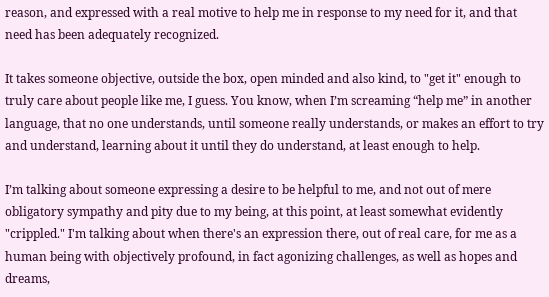reason, and expressed with a real motive to help me in response to my need for it, and that need has been adequately recognized.

It takes someone objective, outside the box, open minded and also kind, to "get it" enough to truly care about people like me, I guess. You know, when I’m screaming “help me” in another language, that no one understands, until someone really understands, or makes an effort to try and understand, learning about it until they do understand, at least enough to help.

I’m talking about someone expressing a desire to be helpful to me, and not out of mere obligatory sympathy and pity due to my being, at this point, at least somewhat evidently "crippled." I'm talking about when there's an expression there, out of real care, for me as a human being with objectively profound, in fact agonizing challenges, as well as hopes and dreams,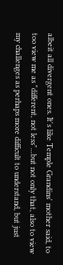albeit all divergent ones. It's like Temple Grandins' mother said, to too view me as "different, not less"...but not only that, also to view my challenges as perhaps more difficult to understand, but just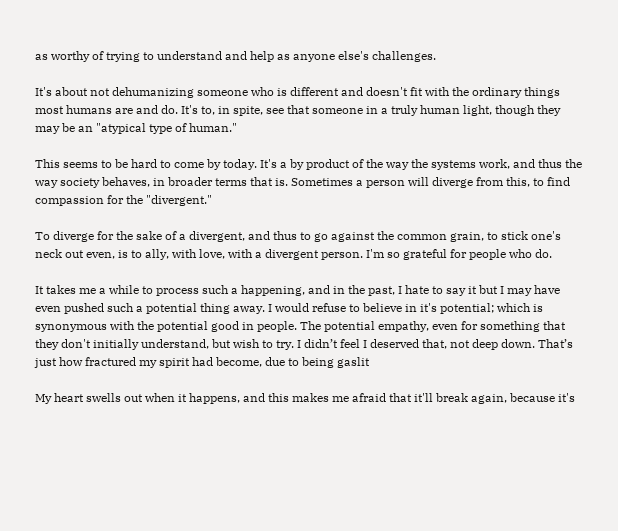as worthy of trying to understand and help as anyone else's challenges.

It's about not dehumanizing someone who is different and doesn't fit with the ordinary things most humans are and do. It's to, in spite, see that someone in a truly human light, though they may be an "atypical type of human."

This seems to be hard to come by today. It's a by product of the way the systems work, and thus the way society behaves, in broader terms that is. Sometimes a person will diverge from this, to find compassion for the "divergent."

To diverge for the sake of a divergent, and thus to go against the common grain, to stick one's neck out even, is to ally, with love, with a divergent person. I'm so grateful for people who do.

It takes me a while to process such a happening, and in the past, I hate to say it but I may have even pushed such a potential thing away. I would refuse to believe in it's potential; which is synonymous with the potential good in people. The potential empathy, even for something that they don't initially understand, but wish to try. I didn’t feel I deserved that, not deep down. That’s just how fractured my spirit had become, due to being gaslit

My heart swells out when it happens, and this makes me afraid that it'll break again, because it's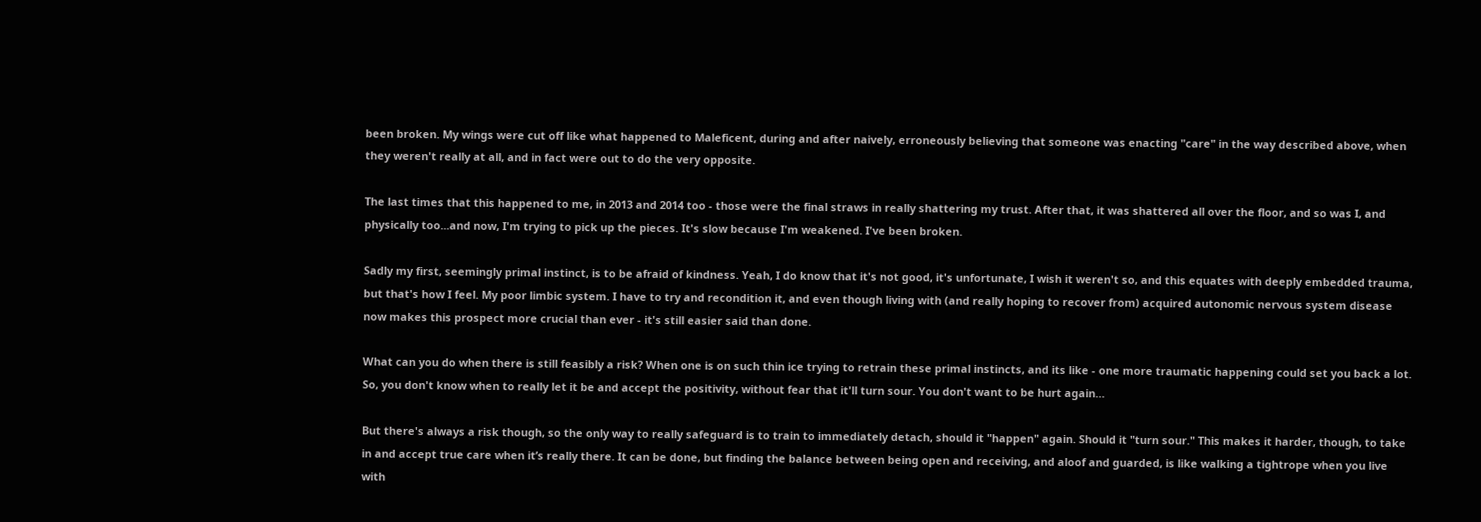been broken. My wings were cut off like what happened to Maleficent, during and after naively, erroneously believing that someone was enacting "care" in the way described above, when they weren't really at all, and in fact were out to do the very opposite.

The last times that this happened to me, in 2013 and 2014 too - those were the final straws in really shattering my trust. After that, it was shattered all over the floor, and so was I, and physically too...and now, I'm trying to pick up the pieces. It's slow because I'm weakened. I've been broken.

Sadly my first, seemingly primal instinct, is to be afraid of kindness. Yeah, I do know that it's not good, it's unfortunate, I wish it weren't so, and this equates with deeply embedded trauma, but that's how I feel. My poor limbic system. I have to try and recondition it, and even though living with (and really hoping to recover from) acquired autonomic nervous system disease now makes this prospect more crucial than ever - it's still easier said than done.

What can you do when there is still feasibly a risk? When one is on such thin ice trying to retrain these primal instincts, and its like - one more traumatic happening could set you back a lot. So, you don't know when to really let it be and accept the positivity, without fear that it'll turn sour. You don't want to be hurt again…

But there's always a risk though, so the only way to really safeguard is to train to immediately detach, should it "happen" again. Should it "turn sour." This makes it harder, though, to take in and accept true care when it’s really there. It can be done, but finding the balance between being open and receiving, and aloof and guarded, is like walking a tightrope when you live with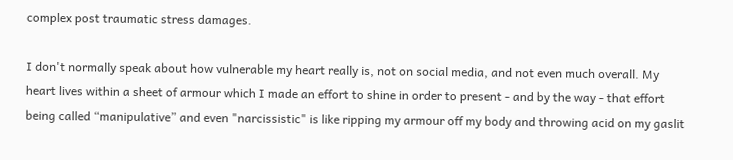complex post traumatic stress damages.

I don't normally speak about how vulnerable my heart really is, not on social media, and not even much overall. My heart lives within a sheet of armour which I made an effort to shine in order to present - and by the way - that effort being called “manipulative” and even "narcissistic" is like ripping my armour off my body and throwing acid on my gaslit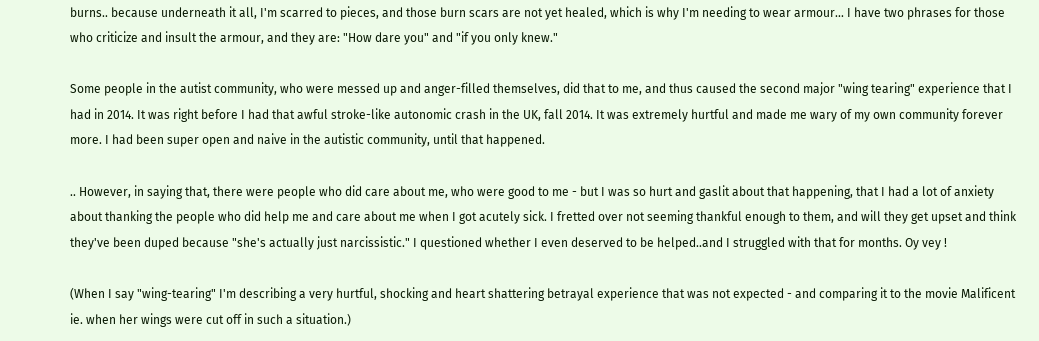burns.. because underneath it all, I'm scarred to pieces, and those burn scars are not yet healed, which is why I'm needing to wear armour... I have two phrases for those who criticize and insult the armour, and they are: "How dare you" and "if you only knew."

Some people in the autist community, who were messed up and anger-filled themselves, did that to me, and thus caused the second major "wing tearing" experience that I had in 2014. It was right before I had that awful stroke-like autonomic crash in the UK, fall 2014. It was extremely hurtful and made me wary of my own community forever more. I had been super open and naive in the autistic community, until that happened.

.. However, in saying that, there were people who did care about me, who were good to me - but I was so hurt and gaslit about that happening, that I had a lot of anxiety about thanking the people who did help me and care about me when I got acutely sick. I fretted over not seeming thankful enough to them, and will they get upset and think they've been duped because "she's actually just narcissistic." I questioned whether I even deserved to be helped..and I struggled with that for months. Oy vey !

(When I say "wing-tearing" I'm describing a very hurtful, shocking and heart shattering betrayal experience that was not expected - and comparing it to the movie Malificent ie. when her wings were cut off in such a situation.)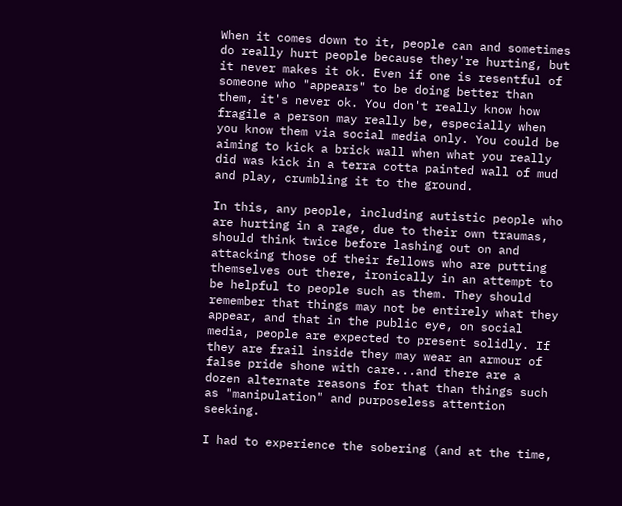When it comes down to it, people can and sometimes do really hurt people because they're hurting, but it never makes it ok. Even if one is resentful of someone who "appears" to be doing better than them, it's never ok. You don't really know how fragile a person may really be, especially when you know them via social media only. You could be aiming to kick a brick wall when what you really did was kick in a terra cotta painted wall of mud and play, crumbling it to the ground.

In this, any people, including autistic people who are hurting in a rage, due to their own traumas, should think twice before lashing out on and attacking those of their fellows who are putting themselves out there, ironically in an attempt to be helpful to people such as them. They should remember that things may not be entirely what they appear, and that in the public eye, on social media, people are expected to present solidly. If they are frail inside they may wear an armour of false pride shone with care...and there are a dozen alternate reasons for that than things such as "manipulation" and purposeless attention seeking.

I had to experience the sobering (and at the time,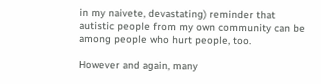in my naivete, devastating) reminder that autistic people from my own community can be among people who hurt people, too.

However and again, many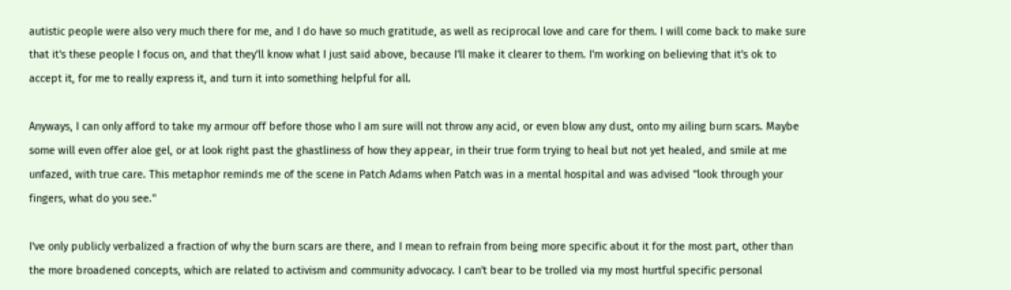autistic people were also very much there for me, and I do have so much gratitude, as well as reciprocal love and care for them. I will come back to make sure that it's these people I focus on, and that they'll know what I just said above, because I'll make it clearer to them. I'm working on believing that it's ok to accept it, for me to really express it, and turn it into something helpful for all.

Anyways, I can only afford to take my armour off before those who I am sure will not throw any acid, or even blow any dust, onto my ailing burn scars. Maybe some will even offer aloe gel, or at look right past the ghastliness of how they appear, in their true form trying to heal but not yet healed, and smile at me unfazed, with true care. This metaphor reminds me of the scene in Patch Adams when Patch was in a mental hospital and was advised "look through your fingers, what do you see."

I've only publicly verbalized a fraction of why the burn scars are there, and I mean to refrain from being more specific about it for the most part, other than the more broadened concepts, which are related to activism and community advocacy. I can't bear to be trolled via my most hurtful specific personal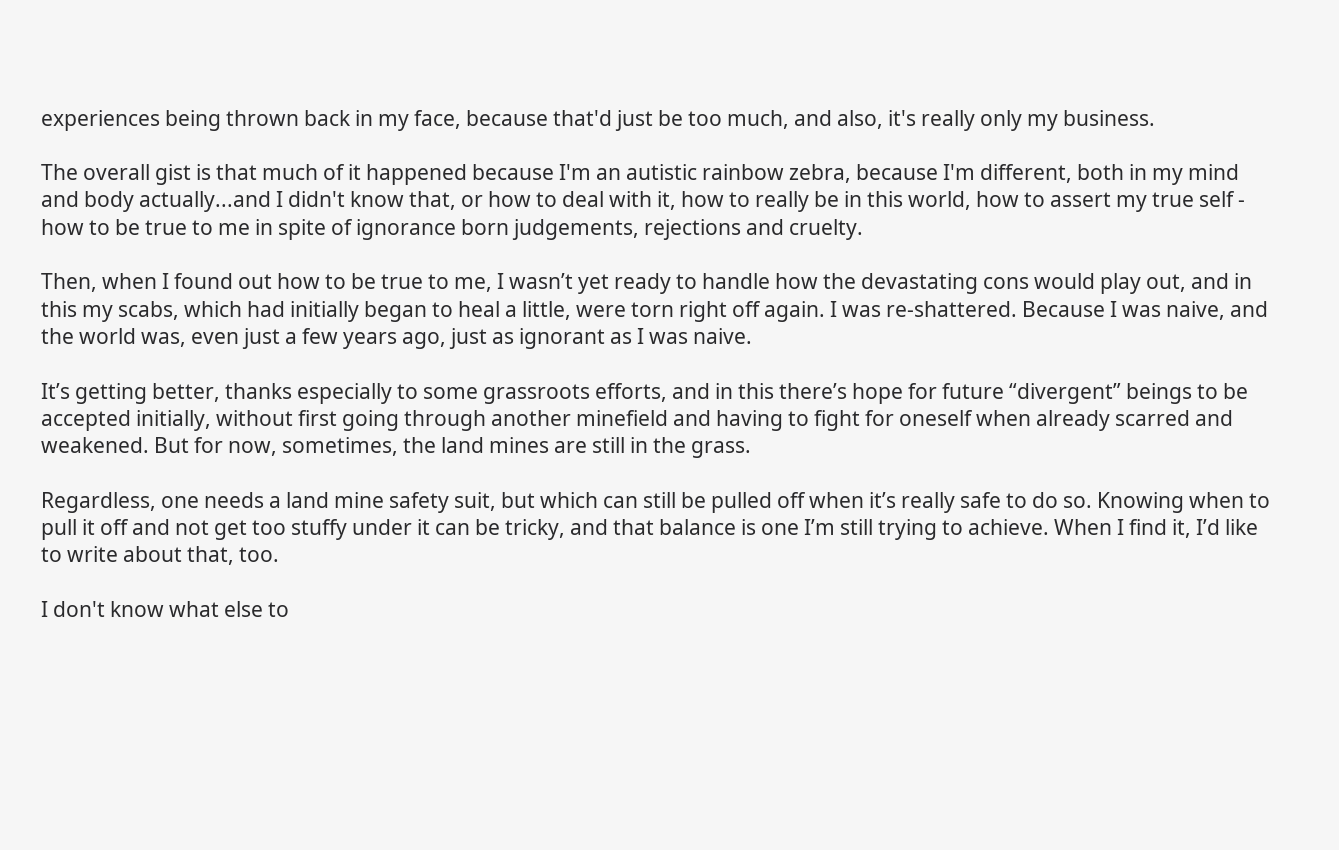experiences being thrown back in my face, because that'd just be too much, and also, it's really only my business.

The overall gist is that much of it happened because I'm an autistic rainbow zebra, because I'm different, both in my mind and body actually...and I didn't know that, or how to deal with it, how to really be in this world, how to assert my true self - how to be true to me in spite of ignorance born judgements, rejections and cruelty.

Then, when I found out how to be true to me, I wasn’t yet ready to handle how the devastating cons would play out, and in this my scabs, which had initially began to heal a little, were torn right off again. I was re-shattered. Because I was naive, and the world was, even just a few years ago, just as ignorant as I was naive.

It’s getting better, thanks especially to some grassroots efforts, and in this there’s hope for future “divergent” beings to be accepted initially, without first going through another minefield and having to fight for oneself when already scarred and weakened. But for now, sometimes, the land mines are still in the grass.

Regardless, one needs a land mine safety suit, but which can still be pulled off when it’s really safe to do so. Knowing when to pull it off and not get too stuffy under it can be tricky, and that balance is one I’m still trying to achieve. When I find it, I’d like to write about that, too.

I don't know what else to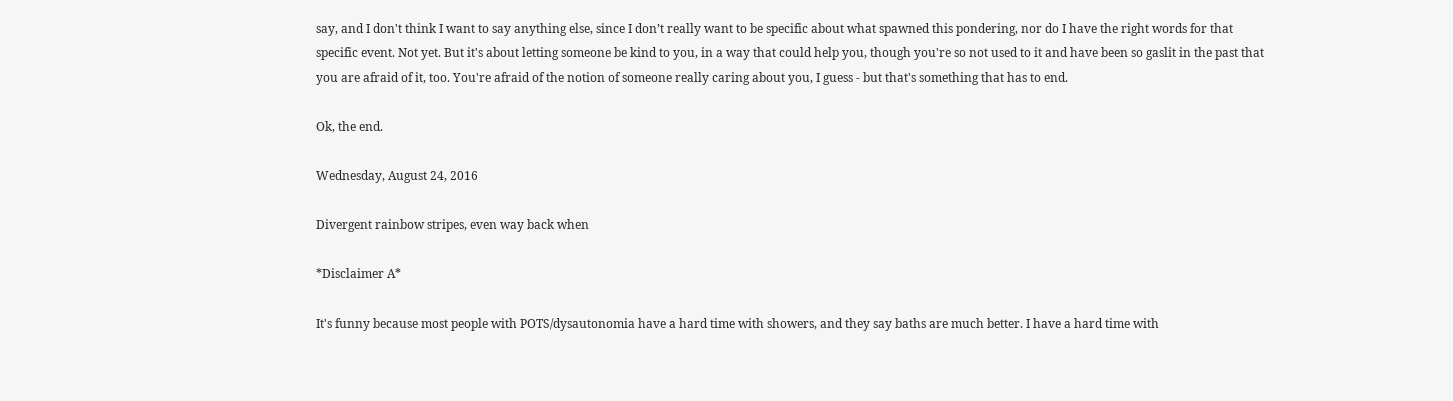say, and I don't think I want to say anything else, since I don’t really want to be specific about what spawned this pondering, nor do I have the right words for that specific event. Not yet. But it's about letting someone be kind to you, in a way that could help you, though you're so not used to it and have been so gaslit in the past that you are afraid of it, too. You're afraid of the notion of someone really caring about you, I guess - but that's something that has to end.

Ok, the end.

Wednesday, August 24, 2016

Divergent rainbow stripes, even way back when

*Disclaimer A*

It's funny because most people with POTS/dysautonomia have a hard time with showers, and they say baths are much better. I have a hard time with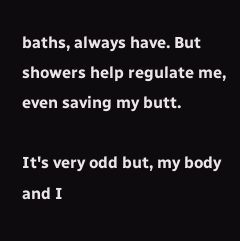baths, always have. But showers help regulate me, even saving my butt.

It's very odd but, my body and I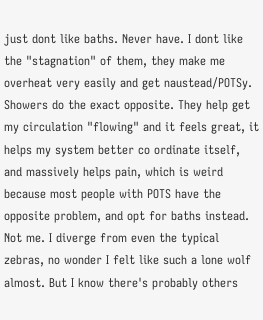just dont like baths. Never have. I dont like the "stagnation" of them, they make me overheat very easily and get naustead/POTSy. Showers do the exact opposite. They help get my circulation "flowing" and it feels great, it helps my system better co ordinate itself, and massively helps pain, which is weird because most people with POTS have the opposite problem, and opt for baths instead. Not me. I diverge from even the typical zebras, no wonder I felt like such a lone wolf almost. But I know there's probably others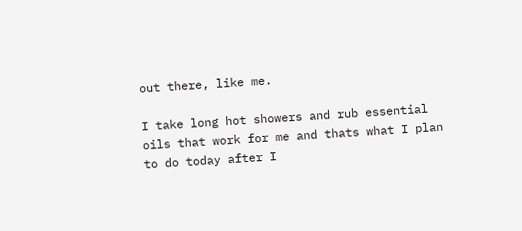out there, like me.

I take long hot showers and rub essential oils that work for me and thats what I plan to do today after I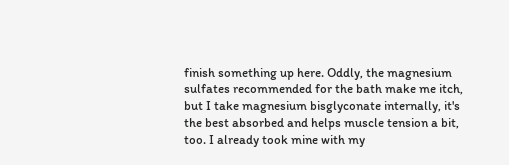finish something up here. Oddly, the magnesium sulfates recommended for the bath make me itch, but I take magnesium bisglyconate internally, it's the best absorbed and helps muscle tension a bit, too. I already took mine with my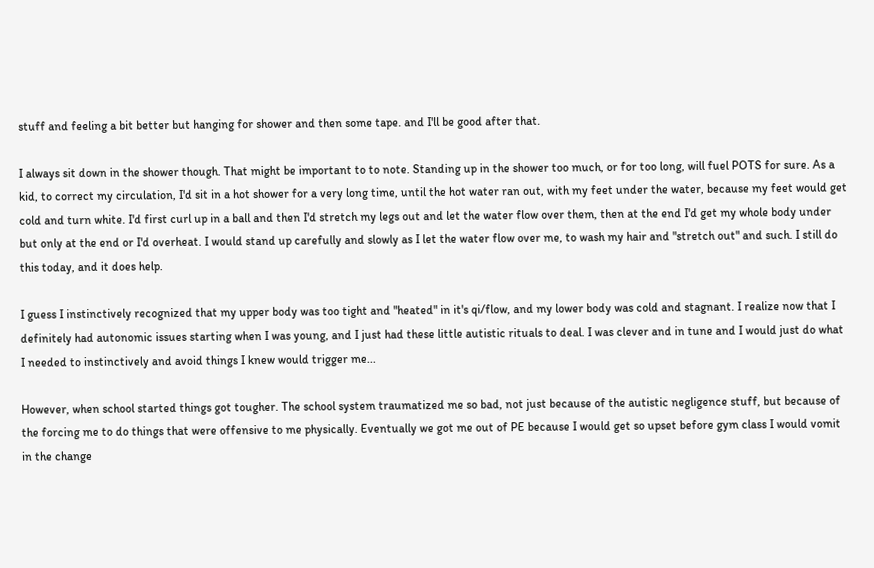stuff and feeling a bit better but hanging for shower and then some tape. and I'll be good after that.

I always sit down in the shower though. That might be important to to note. Standing up in the shower too much, or for too long, will fuel POTS for sure. As a kid, to correct my circulation, I'd sit in a hot shower for a very long time, until the hot water ran out, with my feet under the water, because my feet would get cold and turn white. I'd first curl up in a ball and then I'd stretch my legs out and let the water flow over them, then at the end I'd get my whole body under but only at the end or I'd overheat. I would stand up carefully and slowly as I let the water flow over me, to wash my hair and "stretch out" and such. I still do this today, and it does help.

I guess I instinctively recognized that my upper body was too tight and "heated" in it's qi/flow, and my lower body was cold and stagnant. I realize now that I definitely had autonomic issues starting when I was young, and I just had these little autistic rituals to deal. I was clever and in tune and I would just do what I needed to instinctively and avoid things I knew would trigger me...

However, when school started things got tougher. The school system traumatized me so bad, not just because of the autistic negligence stuff, but because of the forcing me to do things that were offensive to me physically. Eventually we got me out of PE because I would get so upset before gym class I would vomit in the change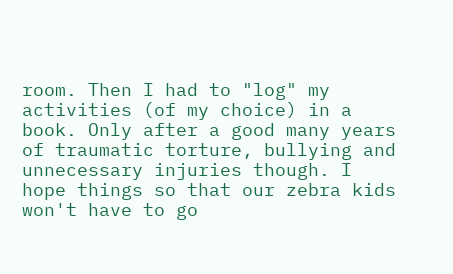room. Then I had to "log" my activities (of my choice) in a book. Only after a good many years of traumatic torture, bullying and unnecessary injuries though. I hope things so that our zebra kids won't have to go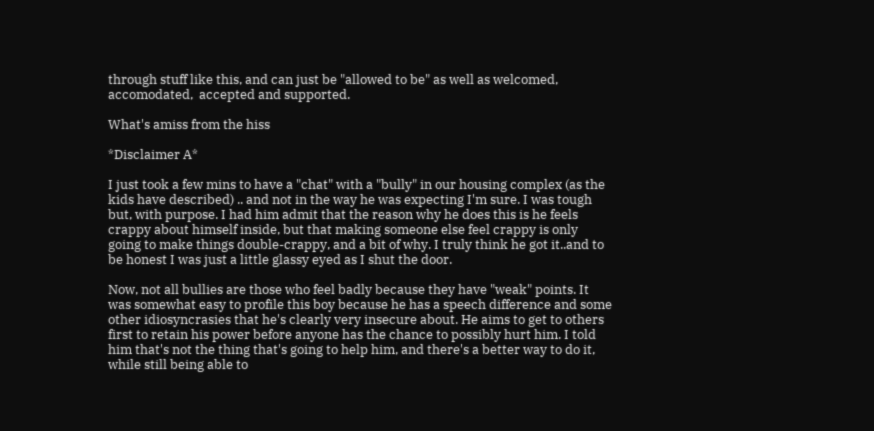through stuff like this, and can just be "allowed to be" as well as welcomed, accomodated,  accepted and supported.

What's amiss from the hiss

*Disclaimer A*

I just took a few mins to have a "chat" with a "bully" in our housing complex (as the kids have described) .. and not in the way he was expecting I'm sure. I was tough but, with purpose. I had him admit that the reason why he does this is he feels crappy about himself inside, but that making someone else feel crappy is only going to make things double-crappy, and a bit of why. I truly think he got it..and to be honest I was just a little glassy eyed as I shut the door.

Now, not all bullies are those who feel badly because they have "weak" points. It was somewhat easy to profile this boy because he has a speech difference and some other idiosyncrasies that he's clearly very insecure about. He aims to get to others first to retain his power before anyone has the chance to possibly hurt him. I told him that's not the thing that's going to help him, and there's a better way to do it, while still being able to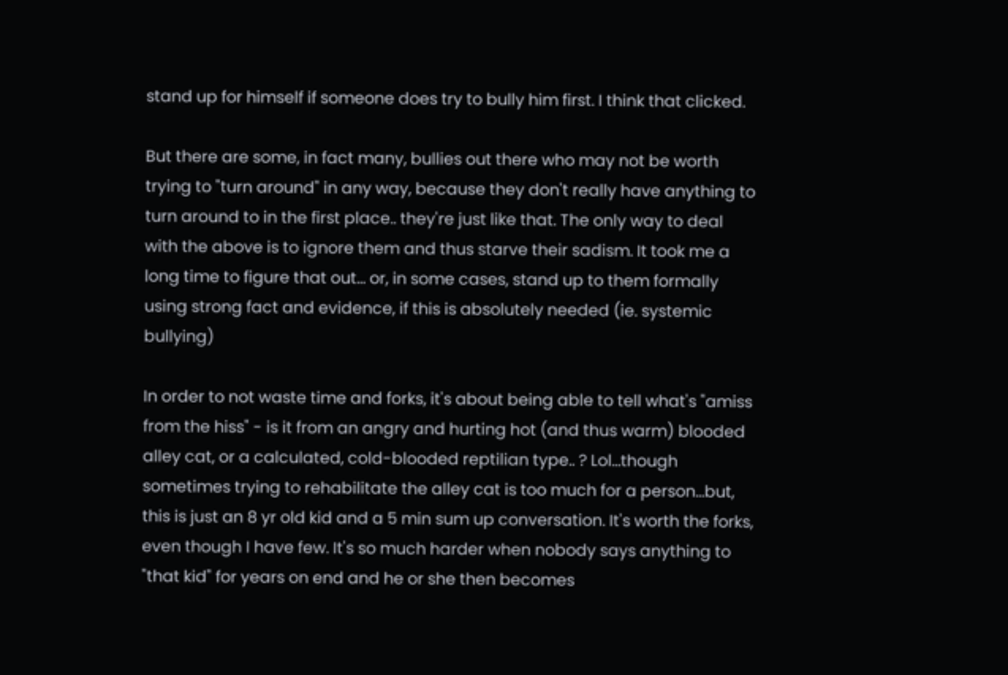stand up for himself if someone does try to bully him first. I think that clicked.

But there are some, in fact many, bullies out there who may not be worth trying to "turn around" in any way, because they don't really have anything to turn around to in the first place.. they're just like that. The only way to deal with the above is to ignore them and thus starve their sadism. It took me a long time to figure that out... or, in some cases, stand up to them formally using strong fact and evidence, if this is absolutely needed (ie. systemic bullying)

In order to not waste time and forks, it's about being able to tell what's "amiss from the hiss" - is it from an angry and hurting hot (and thus warm) blooded alley cat, or a calculated, cold-blooded reptilian type.. ? Lol...though sometimes trying to rehabilitate the alley cat is too much for a person...but, this is just an 8 yr old kid and a 5 min sum up conversation. It's worth the forks, even though I have few. It's so much harder when nobody says anything to "that kid" for years on end and he or she then becomes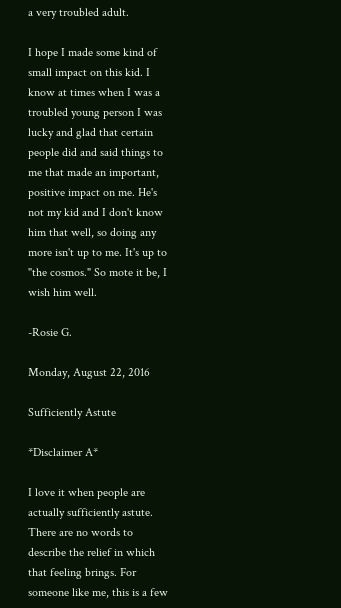a very troubled adult.

I hope I made some kind of small impact on this kid. I know at times when I was a troubled young person I was lucky and glad that certain people did and said things to me that made an important, positive impact on me. He's not my kid and I don't know him that well, so doing any more isn't up to me. It's up to "the cosmos." So mote it be, I wish him well.

-Rosie G.

Monday, August 22, 2016

Sufficiently Astute

*Disclaimer A*

I love it when people are actually sufficiently astute. There are no words to describe the relief in which that feeling brings. For someone like me, this is a few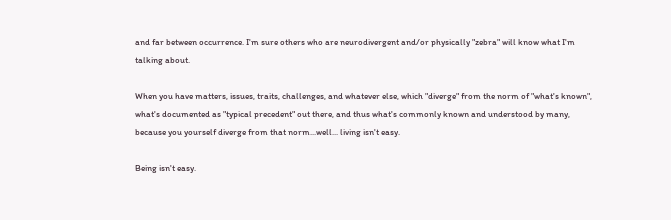and far between occurrence. I'm sure others who are neurodivergent and/or physically "zebra" will know what I'm talking about.

When you have matters, issues, traits, challenges, and whatever else, which "diverge" from the norm of "what's known", what's documented as "typical precedent" out there, and thus what's commonly known and understood by many, because you yourself diverge from that norm...well... living isn't easy.

Being isn't easy.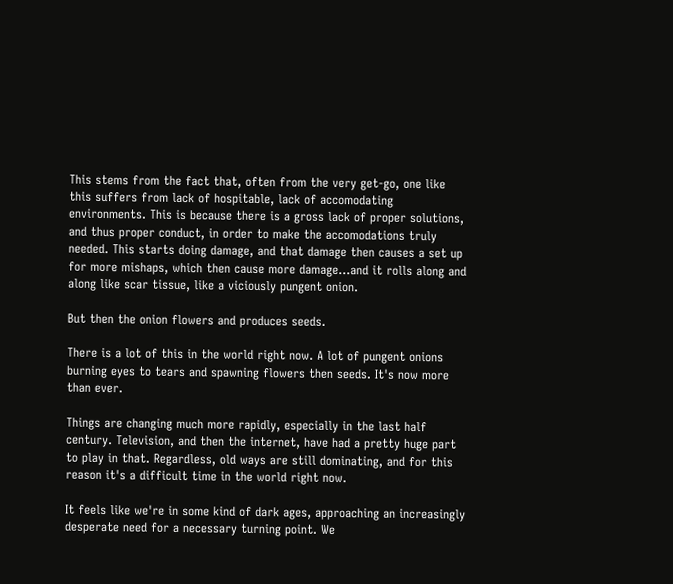This stems from the fact that, often from the very get-go, one like this suffers from lack of hospitable, lack of accomodating environments. This is because there is a gross lack of proper solutions, and thus proper conduct, in order to make the accomodations truly needed. This starts doing damage, and that damage then causes a set up for more mishaps, which then cause more damage...and it rolls along and along like scar tissue, like a viciously pungent onion.

But then the onion flowers and produces seeds.

There is a lot of this in the world right now. A lot of pungent onions burning eyes to tears and spawning flowers then seeds. It's now more than ever.

Things are changing much more rapidly, especially in the last half century. Television, and then the internet, have had a pretty huge part to play in that. Regardless, old ways are still dominating, and for this reason it's a difficult time in the world right now.

It feels like we're in some kind of dark ages, approaching an increasingly desperate need for a necessary turning point. We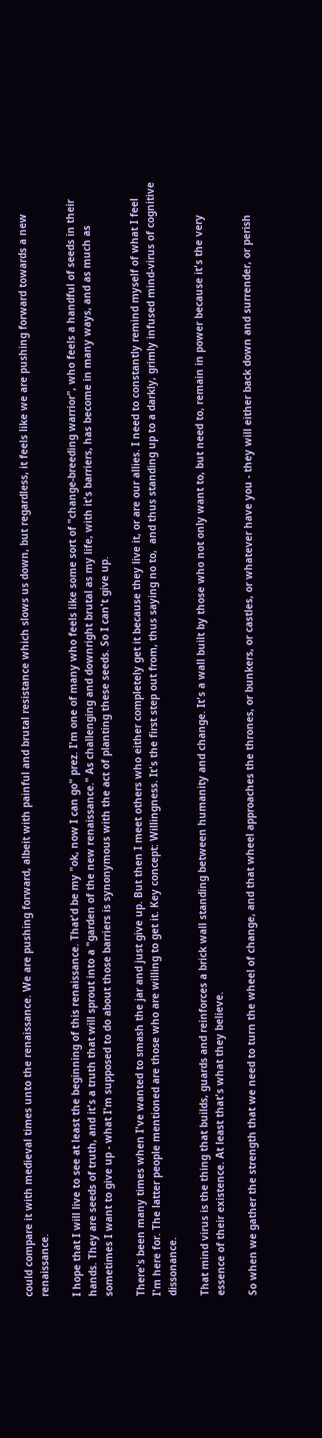could compare it with medieval times unto the renaissance. We are pushing forward, albeit with painful and brutal resistance which slows us down, but regardless, it feels like we are pushing forward towards a new renaissance.

I hope that I will live to see at least the beginning of this renaissance. That'd be my "ok, now I can go" prez. I'm one of many who feels like some sort of "change-breeding warrior", who feels a handful of seeds in their hands. They are seeds of truth, and it's a truth that will sprout into a "garden of the new renaissance." As challenging and downright brutal as my life, with it's barriers, has become in many ways, and as much as sometimes I want to give up - what I'm supposed to do about those barriers is synonymous with the act of planting these seeds. So I can't give up.

There's been many times when I've wanted to smash the jar and just give up. But then I meet others who either completely get it because they live it, or are our allies. I need to constantly remind myself of what I feel I'm here for. The latter people mentioned are those who are willing to get it. Key concept: Willingness. It's the first step out from, thus saying no to,  and thus standing up to a darkly, grimly infused mind-virus of cognitive dissonance.

That mind virus is the thing that builds, guards and reinforces a brick wall standing between humanity and change. It's a wall built by those who not only want to, but need to, remain in power because it's the very essence of their existence. At least that's what they believe.

So when we gather the strength that we need to turn the wheel of change, and that wheel approaches the thrones, or bunkers, or castles, or whatever have you - they will either back down and surrender, or perish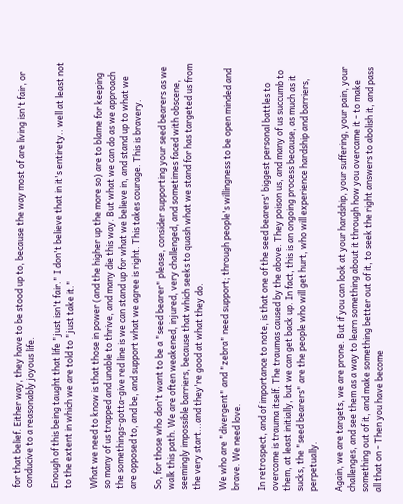for that belief. Either way, they have to be stood up to, because the way most of are living isn't fair, or conducive to a reasonably joyous life.

Enough of this being taught that life "just isn't fair." I don't believe that in it's entirety.. well at least not to the extent in which we are told to "just take it."

What we need to know is that those in power (and the higher up the more so) are to blame for keeping so many of us trapped and unable to thrive, and many die this way. But what we can do as we approach the somethings-gotta-give red line is we can stand up for what we believe in, and stand up to what we are opposed to, and be, and support what we agree is right. This takes courage. This is bravery.

So, for those who don't want to be a "seed bearer" please, consider supporting your seed bearers as we walk this path. We are often weakened, injured, very challenged, and sometimes faced with obscene, seemingly impossible barriers, because that which seeks to quash what we stand for has targeted us from the very start...and they're good at what they do.

We who are "divergent" and "zebra" need support; through people's willingness to be open minded and brave. We need love.

In retrospect, and of importance to note, is that one of the seed bearers' biggest personal battles to overcome is trauma itself. The traumas caused by the above. They poison us, and many of us succumb to them, at least initially, but we can get back up. In fact, this is an ongoing process because, as much as it sucks, the "seed bearers" are the people who will get hurt, who will experience hardship and barriers, perpetually.

Again, we are targets, we are prone. But if you can look at your hardship, your suffering, your pain, your challenges, and see them as a way to learn something about it through how you overcame it - to make something out of it, and make something better out of it, to seek the right answers to abolish it, and pass all that on - Then you have become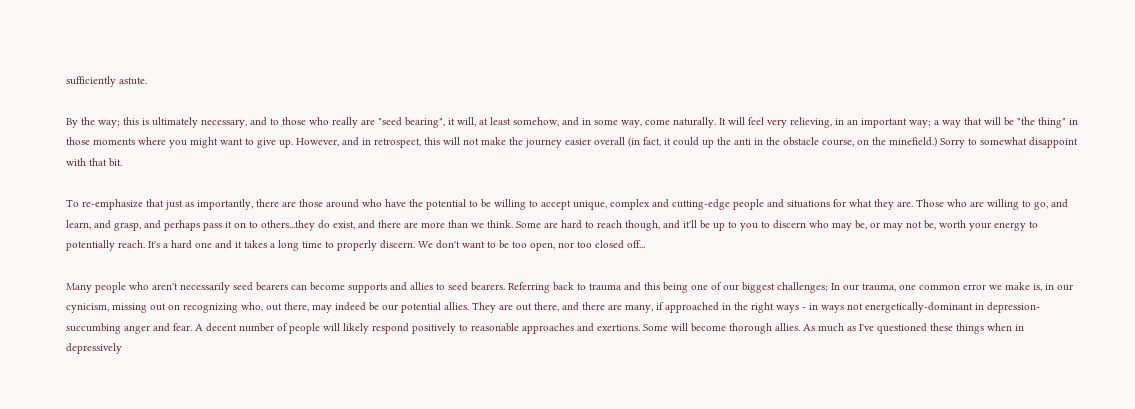sufficiently astute.

By the way; this is ultimately necessary, and to those who really are "seed bearing", it will, at least somehow, and in some way, come naturally. It will feel very relieving, in an important way; a way that will be "the thing" in those moments where you might want to give up. However, and in retrospect, this will not make the journey easier overall (in fact, it could up the anti in the obstacle course, on the minefield.) Sorry to somewhat disappoint with that bit.

To re-emphasize that just as importantly, there are those around who have the potential to be willing to accept unique, complex and cutting-edge people and situations for what they are. Those who are willing to go, and learn, and grasp, and perhaps pass it on to others...they do exist, and there are more than we think. Some are hard to reach though, and it'll be up to you to discern who may be, or may not be, worth your energy to potentially reach. It's a hard one and it takes a long time to properly discern. We don't want to be too open, nor too closed off...

Many people who aren't necessarily seed bearers can become supports and allies to seed bearers. Referring back to trauma and this being one of our biggest challenges; In our trauma, one common error we make is, in our cynicism, missing out on recognizing who, out there, may indeed be our potential allies. They are out there, and there are many, if approached in the right ways - in ways not energetically-dominant in depression-succumbing anger and fear. A decent number of people will likely respond positively to reasonable approaches and exertions. Some will become thorough allies. As much as I've questioned these things when in depressively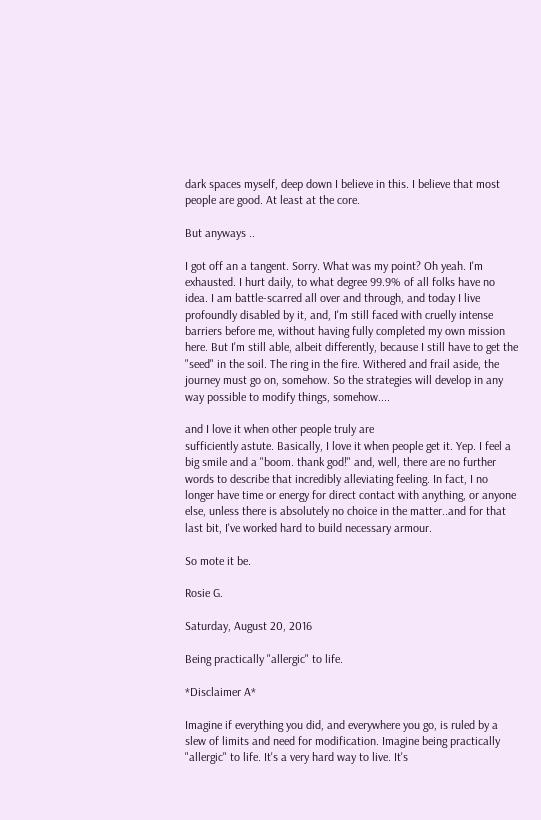dark spaces myself, deep down I believe in this. I believe that most people are good. At least at the core.

But anyways ..

I got off an a tangent. Sorry. What was my point? Oh yeah. I'm exhausted. I hurt daily, to what degree 99.9% of all folks have no idea. I am battle-scarred all over and through, and today I live profoundly disabled by it, and, I'm still faced with cruelly intense barriers before me, without having fully completed my own mission here. But I'm still able, albeit differently, because I still have to get the "seed" in the soil. The ring in the fire. Withered and frail aside, the journey must go on, somehow. So the strategies will develop in any way possible to modify things, somehow....

and I love it when other people truly are
sufficiently astute. Basically, I love it when people get it. Yep. I feel a big smile and a "boom. thank god!" and, well, there are no further words to describe that incredibly alleviating feeling. In fact, I no longer have time or energy for direct contact with anything, or anyone else, unless there is absolutely no choice in the matter..and for that last bit, I've worked hard to build necessary armour.

So mote it be.

Rosie G.

Saturday, August 20, 2016

Being practically "allergic" to life.

*Disclaimer A*

Imagine if everything you did, and everywhere you go, is ruled by a slew of limits and need for modification. Imagine being practically "allergic" to life. It's a very hard way to live. It's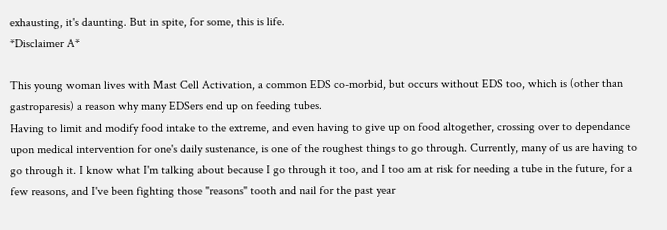exhausting, it's daunting. But in spite, for some, this is life.
*Disclaimer A*

This young woman lives with Mast Cell Activation, a common EDS co-morbid, but occurs without EDS too, which is (other than gastroparesis) a reason why many EDSers end up on feeding tubes.
Having to limit and modify food intake to the extreme, and even having to give up on food altogether, crossing over to dependance upon medical intervention for one's daily sustenance, is one of the roughest things to go through. Currently, many of us are having to go through it. I know what I'm talking about because I go through it too, and I too am at risk for needing a tube in the future, for a few reasons, and I've been fighting those "reasons" tooth and nail for the past year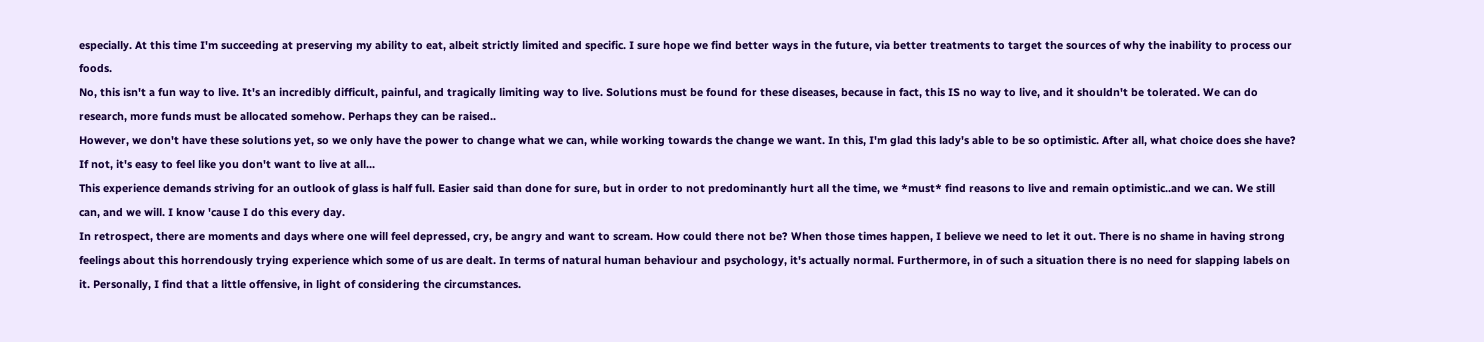especially. At this time I'm succeeding at preserving my ability to eat, albeit strictly limited and specific. I sure hope we find better ways in the future, via better treatments to target the sources of why the inability to process our foods.
No, this isn't a fun way to live. It's an incredibly difficult, painful, and tragically limiting way to live. Solutions must be found for these diseases, because in fact, this IS no way to live, and it shouldn't be tolerated. We can do research, more funds must be allocated somehow. Perhaps they can be raised..
However, we don't have these solutions yet, so we only have the power to change what we can, while working towards the change we want. In this, I'm glad this lady's able to be so optimistic. After all, what choice does she have? If not, it's easy to feel like you don't want to live at all...
This experience demands striving for an outlook of glass is half full. Easier said than done for sure, but in order to not predominantly hurt all the time, we *must* find reasons to live and remain optimistic..and we can. We still can, and we will. I know 'cause I do this every day.
In retrospect, there are moments and days where one will feel depressed, cry, be angry and want to scream. How could there not be? When those times happen, I believe we need to let it out. There is no shame in having strong feelings about this horrendously trying experience which some of us are dealt. In terms of natural human behaviour and psychology, it's actually normal. Furthermore, in of such a situation there is no need for slapping labels on it. Personally, I find that a little offensive, in light of considering the circumstances.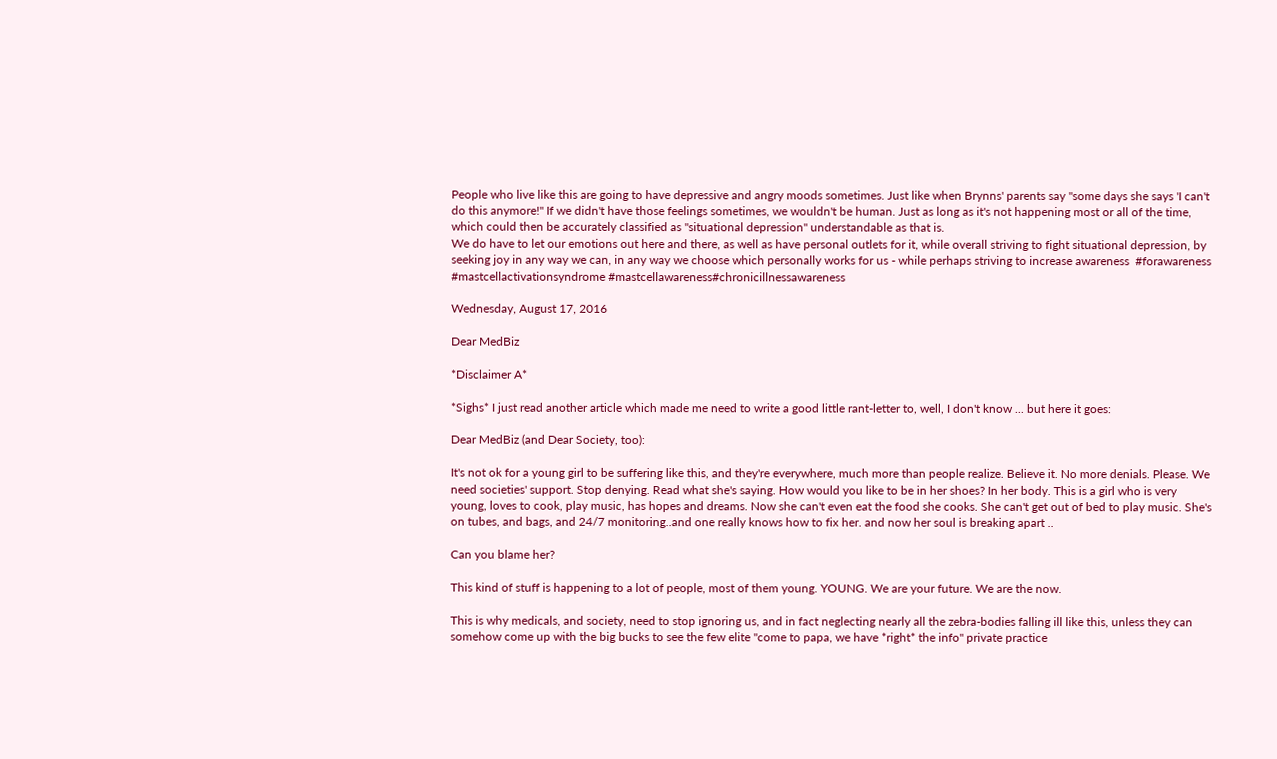People who live like this are going to have depressive and angry moods sometimes. Just like when Brynns' parents say "some days she says 'I can't do this anymore!" If we didn't have those feelings sometimes, we wouldn't be human. Just as long as it's not happening most or all of the time, which could then be accurately classified as "situational depression" understandable as that is.
We do have to let our emotions out here and there, as well as have personal outlets for it, while overall striving to fight situational depression, by seeking joy in any way we can, in any way we choose which personally works for us - while perhaps striving to increase awareness  #forawareness #mastcellactivationsyndrome #mastcellawareness#chronicillnessawareness

Wednesday, August 17, 2016

Dear MedBiz

*Disclaimer A*

*Sighs* I just read another article which made me need to write a good little rant-letter to, well, I don't know ... but here it goes:

Dear MedBiz (and Dear Society, too):

It's not ok for a young girl to be suffering like this, and they're everywhere, much more than people realize. Believe it. No more denials. Please. We need societies' support. Stop denying. Read what she's saying. How would you like to be in her shoes? In her body. This is a girl who is very young, loves to cook, play music, has hopes and dreams. Now she can't even eat the food she cooks. She can't get out of bed to play music. She's on tubes, and bags, and 24/7 monitoring..and one really knows how to fix her. and now her soul is breaking apart ..

Can you blame her?

This kind of stuff is happening to a lot of people, most of them young. YOUNG. We are your future. We are the now.

This is why medicals, and society, need to stop ignoring us, and in fact neglecting nearly all the zebra-bodies falling ill like this, unless they can somehow come up with the big bucks to see the few elite "come to papa, we have *right* the info" private practice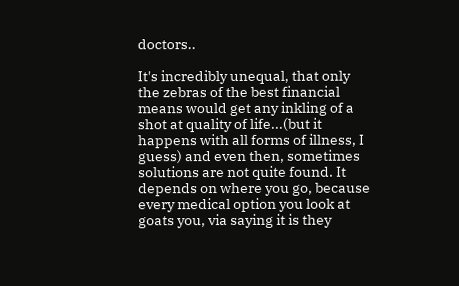doctors..

It's incredibly unequal, that only the zebras of the best financial means would get any inkling of a shot at quality of life...(but it happens with all forms of illness, I guess) and even then, sometimes solutions are not quite found. It depends on where you go, because every medical option you look at goats you, via saying it is they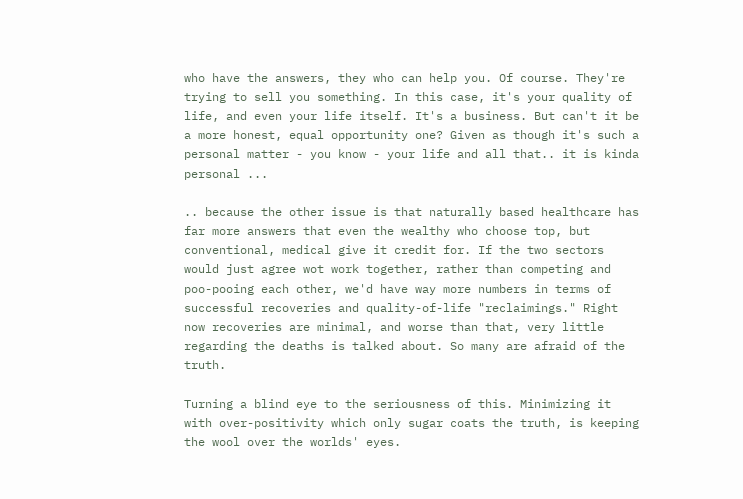who have the answers, they who can help you. Of course. They're trying to sell you something. In this case, it's your quality of life, and even your life itself. It's a business. But can't it be a more honest, equal opportunity one? Given as though it's such a personal matter - you know - your life and all that.. it is kinda personal ...

.. because the other issue is that naturally based healthcare has far more answers that even the wealthy who choose top, but conventional, medical give it credit for. If the two sectors would just agree wot work together, rather than competing and poo-pooing each other, we'd have way more numbers in terms of successful recoveries and quality-of-life "reclaimings." Right now recoveries are minimal, and worse than that, very little regarding the deaths is talked about. So many are afraid of the truth.

Turning a blind eye to the seriousness of this. Minimizing it with over-positivity which only sugar coats the truth, is keeping the wool over the worlds' eyes.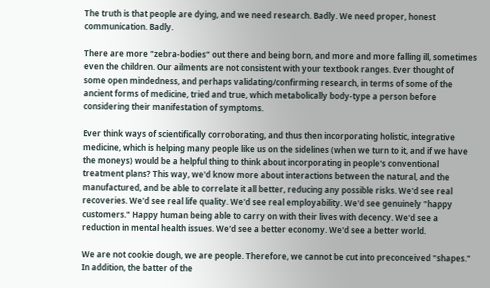The truth is that people are dying, and we need research. Badly. We need proper, honest communication. Badly.

There are more "zebra-bodies" out there and being born, and more and more falling ill, sometimes even the children. Our ailments are not consistent with your textbook ranges. Ever thought of some open mindedness, and perhaps validating/confirming research, in terms of some of the ancient forms of medicine, tried and true, which metabolically body-type a person before considering their manifestation of symptoms.

Ever think ways of scientifically corroborating, and thus then incorporating holistic, integrative medicine, which is helping many people like us on the sidelines (when we turn to it, and if we have the moneys) would be a helpful thing to think about incorporating in people's conventional treatment plans? This way, we'd know more about interactions between the natural, and the manufactured, and be able to correlate it all better, reducing any possible risks. We'd see real recoveries. We'd see real life quality. We'd see real employability. We'd see genuinely "happy customers." Happy human being able to carry on with their lives with decency. We'd see a reduction in mental health issues. We'd see a better economy. We'd see a better world.

We are not cookie dough, we are people. Therefore, we cannot be cut into preconceived "shapes." In addition, the batter of the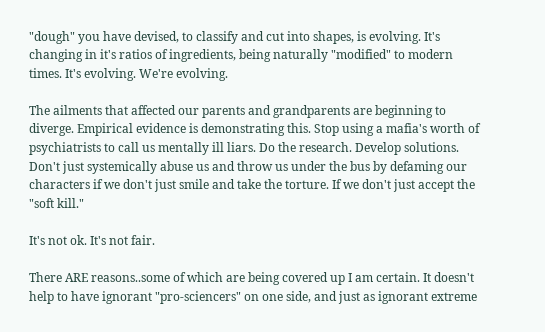"dough" you have devised, to classify and cut into shapes, is evolving. It's changing in it's ratios of ingredients, being naturally "modified" to modern times. It's evolving. We're evolving.

The ailments that affected our parents and grandparents are beginning to diverge. Empirical evidence is demonstrating this. Stop using a mafia's worth of psychiatrists to call us mentally ill liars. Do the research. Develop solutions. Don't just systemically abuse us and throw us under the bus by defaming our characters if we don't just smile and take the torture. If we don't just accept the "soft kill."

It's not ok. It's not fair.

There ARE reasons..some of which are being covered up I am certain. It doesn't help to have ignorant "pro-sciencers" on one side, and just as ignorant extreme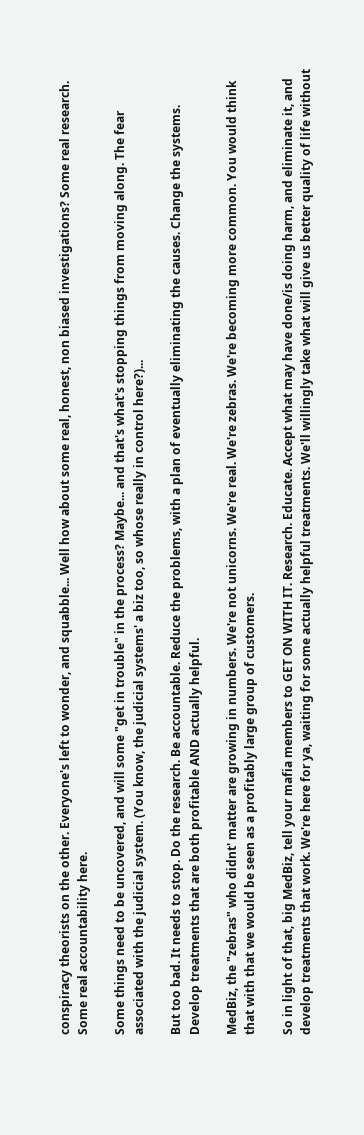conspiracy theorists on the other. Everyone's left to wonder, and squabble... Well how about some real, honest, non biased investigations? Some real research. Some real accountability here.

Some things need to be uncovered, and will some "get in trouble" in the process? Maybe... and that's what's stopping things from moving along. The fear associated with the judicial system. (You know, the judicial systems' a biz too, so whose really in control here?)...

But too bad. It needs to stop. Do the research. Be accountable. Reduce the problems, with a plan of eventually eliminating the causes. Change the systems. Develop treatments that are both profitable AND actually helpful.

MedBiz, the "zebras" who didnt' matter are growing in numbers. We're not unicorns. We're real. We're zebras. We're becoming more common. You would think that with that we would be seen as a profitably large group of customers.

So in light of that, big MedBiz, tell your mafia members to GET ON WITH IT. Research. Educate. Accept what may have done/is doing harm, and eliminate it, and develop treatments that work. We're here for ya, waiting for some actually helpful treatments. We'll willingly take what will give us better quality of life without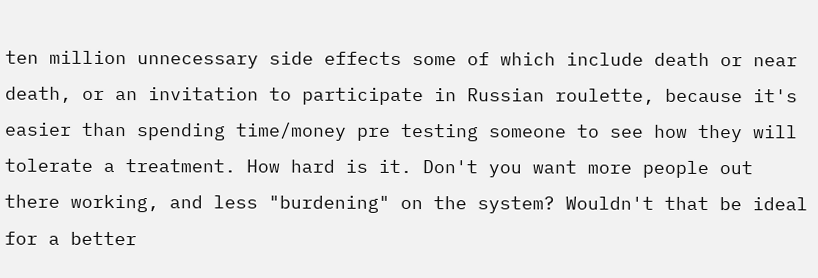ten million unnecessary side effects some of which include death or near death, or an invitation to participate in Russian roulette, because it's easier than spending time/money pre testing someone to see how they will tolerate a treatment. How hard is it. Don't you want more people out there working, and less "burdening" on the system? Wouldn't that be ideal for a better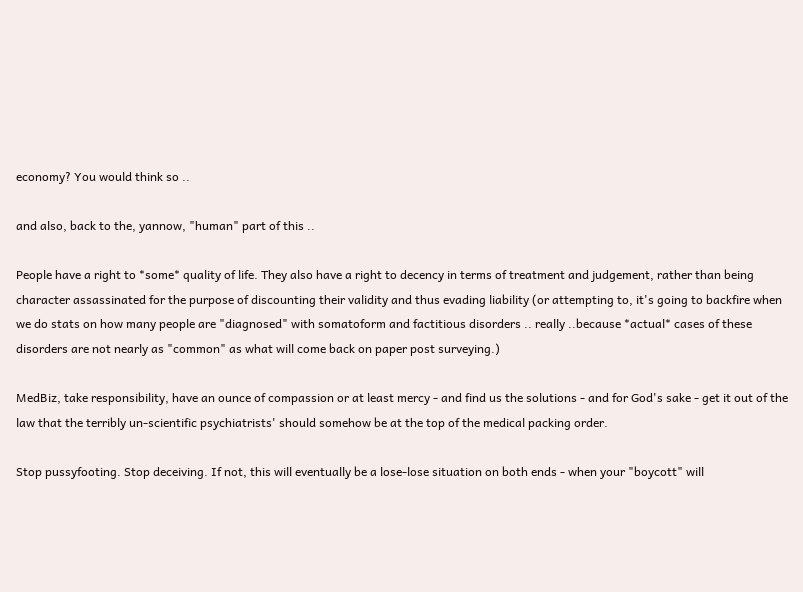economy? You would think so ..

and also, back to the, yannow, "human" part of this ..

People have a right to *some* quality of life. They also have a right to decency in terms of treatment and judgement, rather than being character assassinated for the purpose of discounting their validity and thus evading liability (or attempting to, it's going to backfire when we do stats on how many people are "diagnosed" with somatoform and factitious disorders .. really ..because *actual* cases of these disorders are not nearly as "common" as what will come back on paper post surveying.)

MedBiz, take responsibility, have an ounce of compassion or at least mercy - and find us the solutions - and for God's sake - get it out of the law that the terribly un-scientific psychiatrists' should somehow be at the top of the medical packing order.

Stop pussyfooting. Stop deceiving. If not, this will eventually be a lose-lose situation on both ends - when your "boycott" will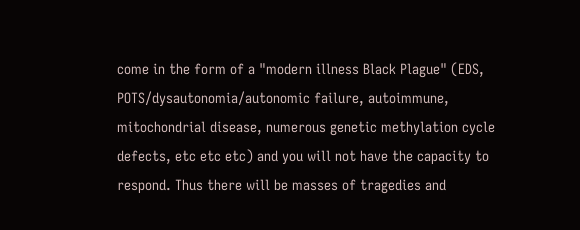come in the form of a "modern illness Black Plague" (EDS, POTS/dysautonomia/autonomic failure, autoimmune, mitochondrial disease, numerous genetic methylation cycle defects, etc etc etc) and you will not have the capacity to respond. Thus there will be masses of tragedies and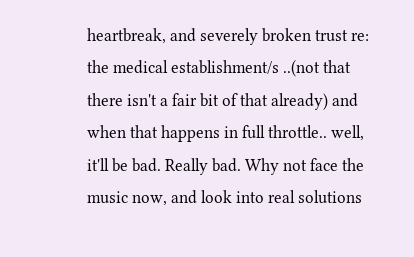heartbreak, and severely broken trust re: the medical establishment/s ..(not that there isn't a fair bit of that already) and when that happens in full throttle.. well, it'll be bad. Really bad. Why not face the music now, and look into real solutions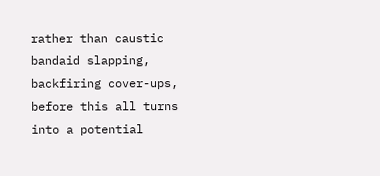rather than caustic bandaid slapping, backfiring cover-ups, before this all turns into a potential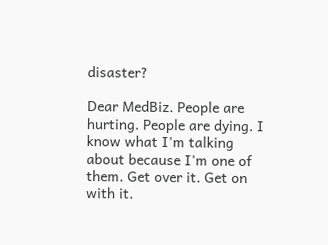disaster?

Dear MedBiz. People are hurting. People are dying. I know what I'm talking about because I'm one of them. Get over it. Get on with it.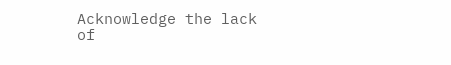Acknowledge the lack of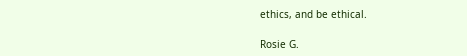ethics, and be ethical.

Rosie G.